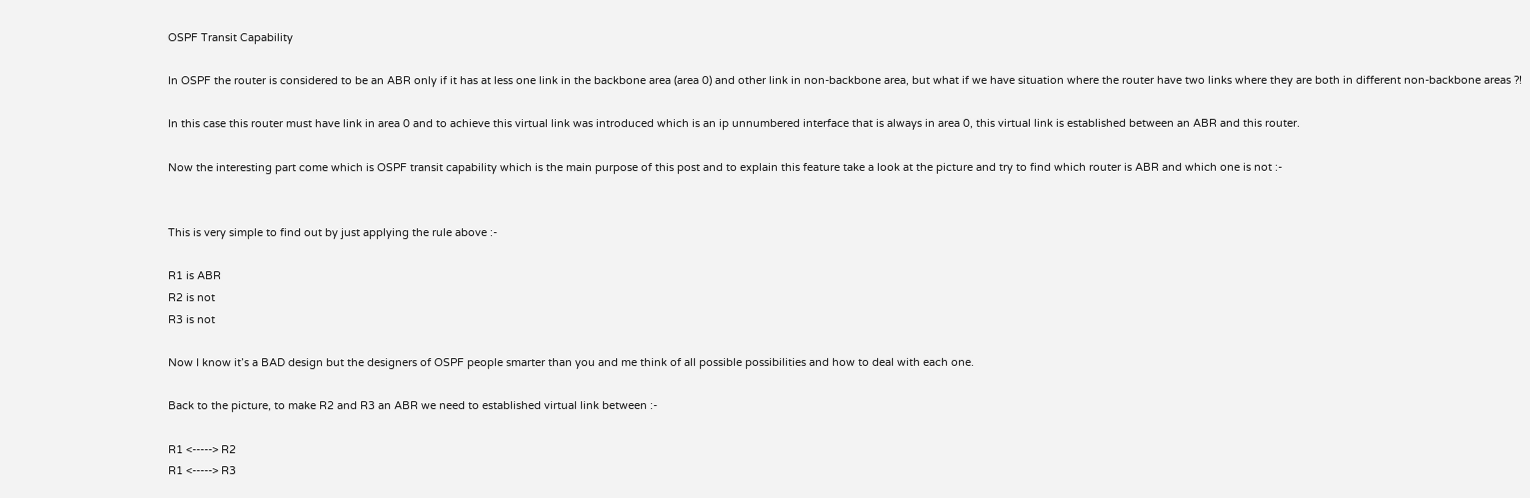OSPF Transit Capability

In OSPF the router is considered to be an ABR only if it has at less one link in the backbone area (area 0) and other link in non-backbone area, but what if we have situation where the router have two links where they are both in different non-backbone areas ?!

In this case this router must have link in area 0 and to achieve this virtual link was introduced which is an ip unnumbered interface that is always in area 0, this virtual link is established between an ABR and this router.

Now the interesting part come which is OSPF transit capability which is the main purpose of this post and to explain this feature take a look at the picture and try to find which router is ABR and which one is not :-


This is very simple to find out by just applying the rule above :-

R1 is ABR
R2 is not
R3 is not

Now I know it’s a BAD design but the designers of OSPF people smarter than you and me think of all possible possibilities and how to deal with each one.

Back to the picture, to make R2 and R3 an ABR we need to established virtual link between :-

R1 <-----> R2
R1 <-----> R3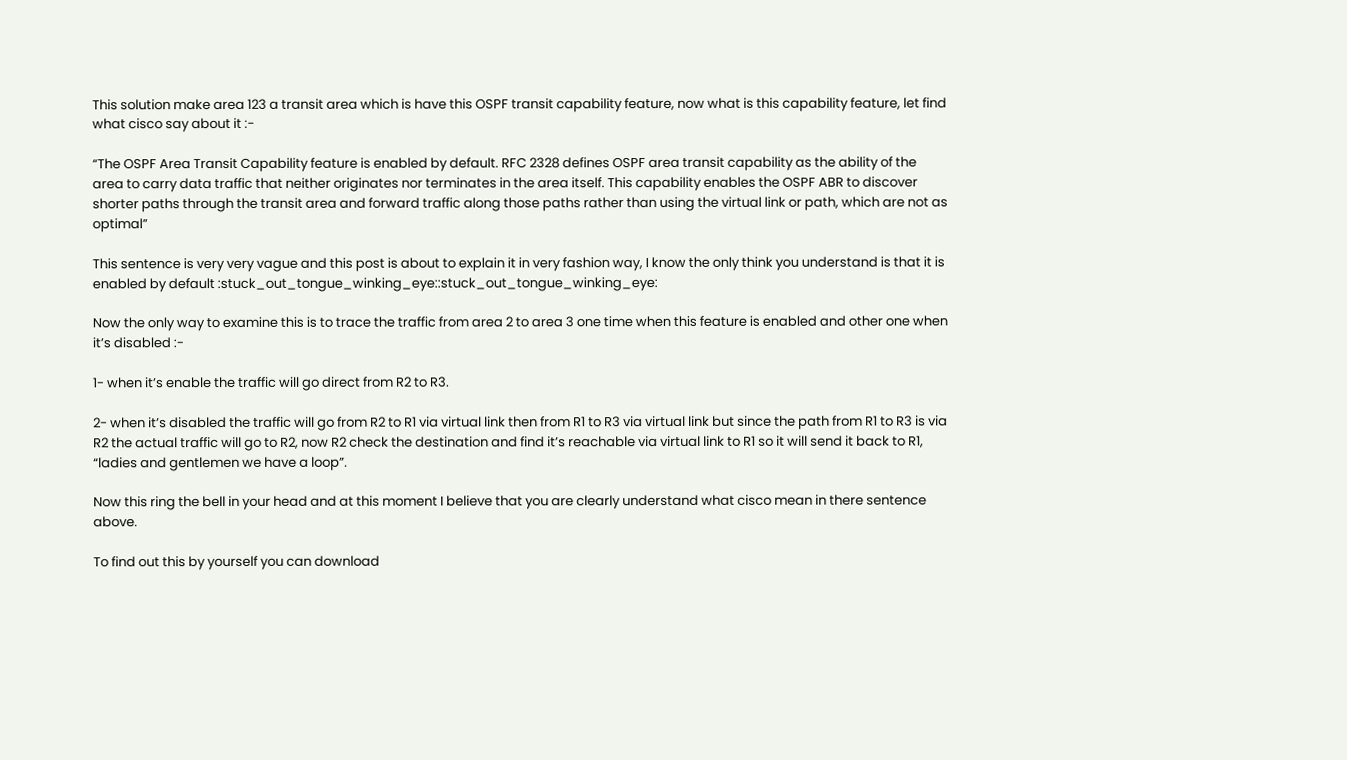This solution make area 123 a transit area which is have this OSPF transit capability feature, now what is this capability feature, let find what cisco say about it :-

“The OSPF Area Transit Capability feature is enabled by default. RFC 2328 defines OSPF area transit capability as the ability of the area to carry data traffic that neither originates nor terminates in the area itself. This capability enables the OSPF ABR to discover shorter paths through the transit area and forward traffic along those paths rather than using the virtual link or path, which are not as optimal”

This sentence is very very vague and this post is about to explain it in very fashion way, I know the only think you understand is that it is enabled by default :stuck_out_tongue_winking_eye::stuck_out_tongue_winking_eye:

Now the only way to examine this is to trace the traffic from area 2 to area 3 one time when this feature is enabled and other one when it’s disabled :-

1- when it’s enable the traffic will go direct from R2 to R3.

2- when it’s disabled the traffic will go from R2 to R1 via virtual link then from R1 to R3 via virtual link but since the path from R1 to R3 is via R2 the actual traffic will go to R2, now R2 check the destination and find it’s reachable via virtual link to R1 so it will send it back to R1, “ladies and gentlemen we have a loop”.

Now this ring the bell in your head and at this moment I believe that you are clearly understand what cisco mean in there sentence above.

To find out this by yourself you can download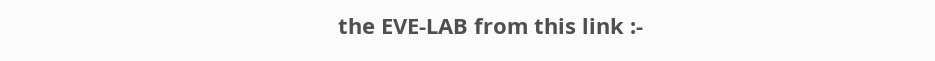the EVE-LAB from this link :-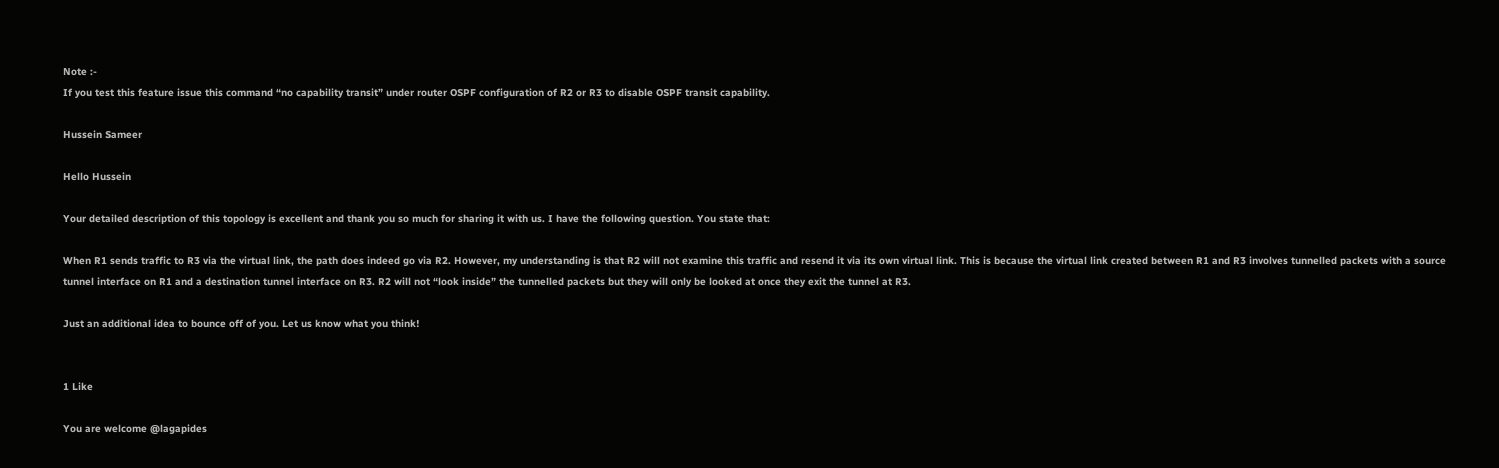Note :-
If you test this feature issue this command “no capability transit” under router OSPF configuration of R2 or R3 to disable OSPF transit capability.

Hussein Sameer

Hello Hussein

Your detailed description of this topology is excellent and thank you so much for sharing it with us. I have the following question. You state that:

When R1 sends traffic to R3 via the virtual link, the path does indeed go via R2. However, my understanding is that R2 will not examine this traffic and resend it via its own virtual link. This is because the virtual link created between R1 and R3 involves tunnelled packets with a source tunnel interface on R1 and a destination tunnel interface on R3. R2 will not “look inside” the tunnelled packets but they will only be looked at once they exit the tunnel at R3.

Just an additional idea to bounce off of you. Let us know what you think!


1 Like

You are welcome @lagapides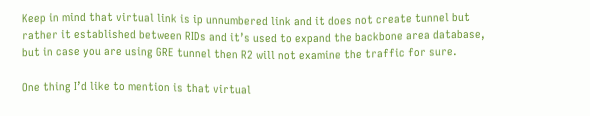Keep in mind that virtual link is ip unnumbered link and it does not create tunnel but rather it established between RIDs and it’s used to expand the backbone area database, but in case you are using GRE tunnel then R2 will not examine the traffic for sure.

One thing I’d like to mention is that virtual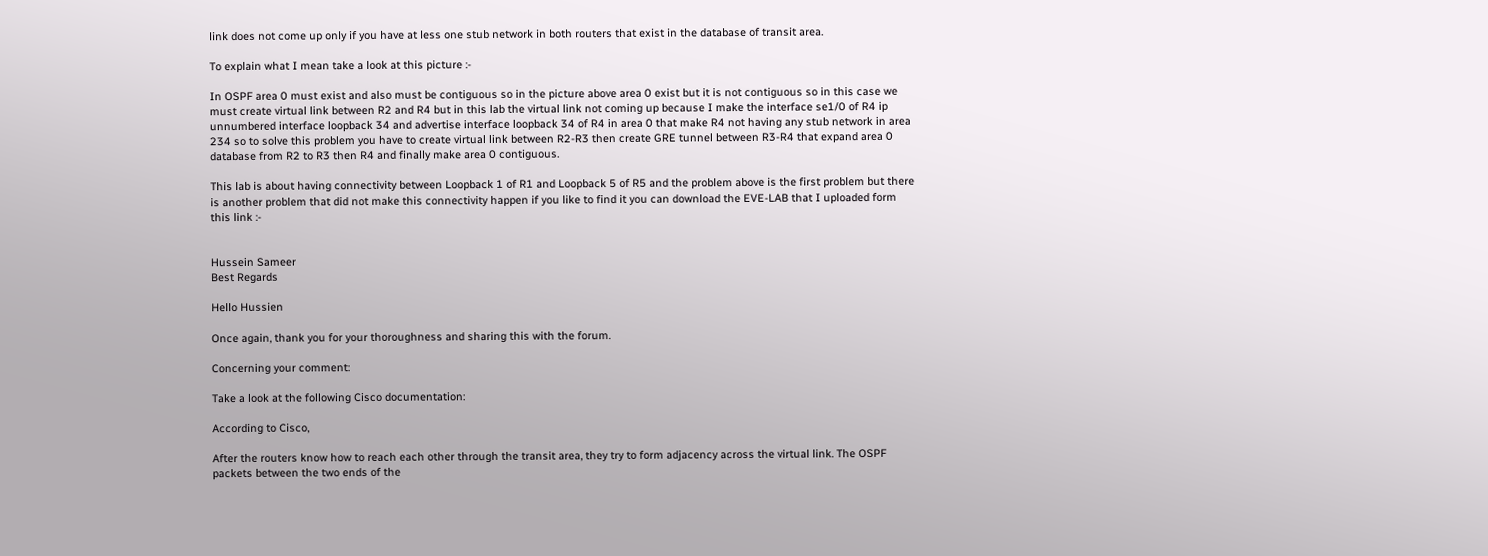link does not come up only if you have at less one stub network in both routers that exist in the database of transit area.

To explain what I mean take a look at this picture :-

In OSPF area 0 must exist and also must be contiguous so in the picture above area 0 exist but it is not contiguous so in this case we must create virtual link between R2 and R4 but in this lab the virtual link not coming up because I make the interface se1/0 of R4 ip unnumbered interface loopback 34 and advertise interface loopback 34 of R4 in area 0 that make R4 not having any stub network in area 234 so to solve this problem you have to create virtual link between R2-R3 then create GRE tunnel between R3-R4 that expand area 0 database from R2 to R3 then R4 and finally make area 0 contiguous.

This lab is about having connectivity between Loopback 1 of R1 and Loopback 5 of R5 and the problem above is the first problem but there is another problem that did not make this connectivity happen if you like to find it you can download the EVE-LAB that I uploaded form this link :-


Hussein Sameer
Best Regards

Hello Hussien

Once again, thank you for your thoroughness and sharing this with the forum.

Concerning your comment:

Take a look at the following Cisco documentation:

According to Cisco,

After the routers know how to reach each other through the transit area, they try to form adjacency across the virtual link. The OSPF packets between the two ends of the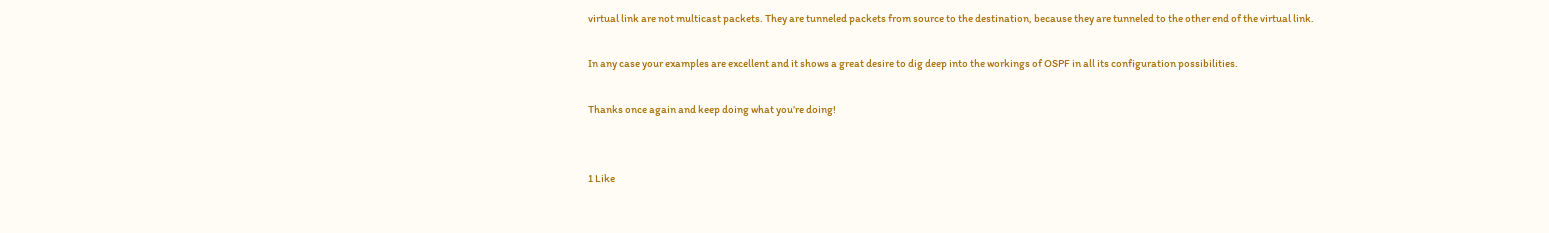virtual link are not multicast packets. They are tunneled packets from source to the destination, because they are tunneled to the other end of the virtual link.

In any case your examples are excellent and it shows a great desire to dig deep into the workings of OSPF in all its configuration possibilities.

Thanks once again and keep doing what you’re doing!


1 Like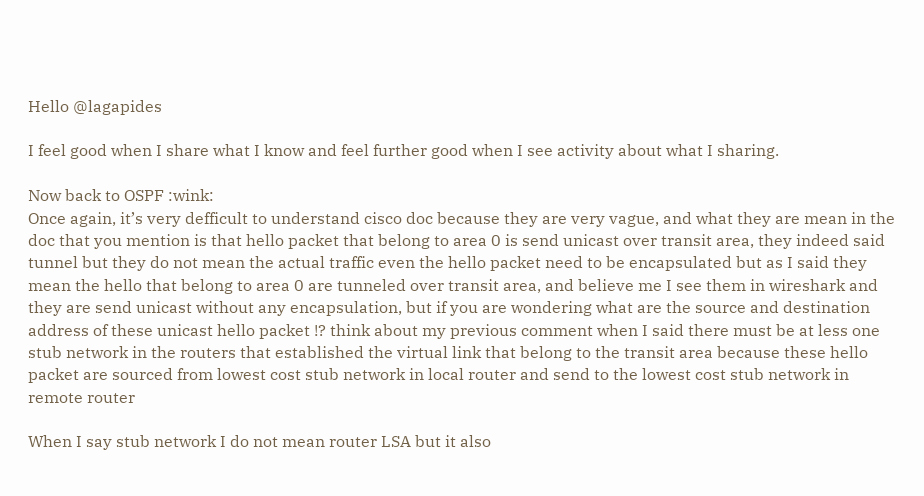Hello @lagapides

I feel good when I share what I know and feel further good when I see activity about what I sharing.

Now back to OSPF :wink:
Once again, it’s very defficult to understand cisco doc because they are very vague, and what they are mean in the doc that you mention is that hello packet that belong to area 0 is send unicast over transit area, they indeed said tunnel but they do not mean the actual traffic even the hello packet need to be encapsulated but as I said they mean the hello that belong to area 0 are tunneled over transit area, and believe me I see them in wireshark and they are send unicast without any encapsulation, but if you are wondering what are the source and destination address of these unicast hello packet !? think about my previous comment when I said there must be at less one stub network in the routers that established the virtual link that belong to the transit area because these hello packet are sourced from lowest cost stub network in local router and send to the lowest cost stub network in remote router

When I say stub network I do not mean router LSA but it also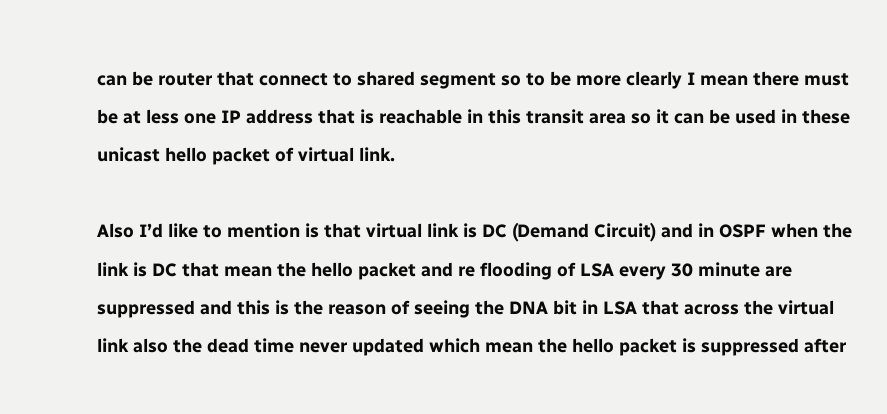can be router that connect to shared segment so to be more clearly I mean there must be at less one IP address that is reachable in this transit area so it can be used in these unicast hello packet of virtual link.

Also I’d like to mention is that virtual link is DC (Demand Circuit) and in OSPF when the link is DC that mean the hello packet and re flooding of LSA every 30 minute are suppressed and this is the reason of seeing the DNA bit in LSA that across the virtual link also the dead time never updated which mean the hello packet is suppressed after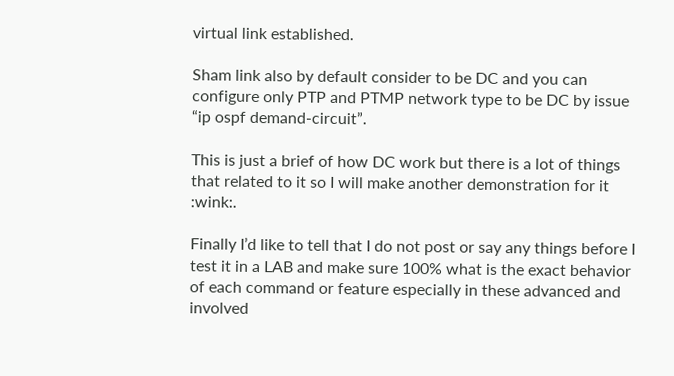virtual link established.

Sham link also by default consider to be DC and you can configure only PTP and PTMP network type to be DC by issue “ip ospf demand-circuit”.

This is just a brief of how DC work but there is a lot of things that related to it so I will make another demonstration for it :wink:.

Finally I’d like to tell that I do not post or say any things before I test it in a LAB and make sure 100% what is the exact behavior of each command or feature especially in these advanced and involved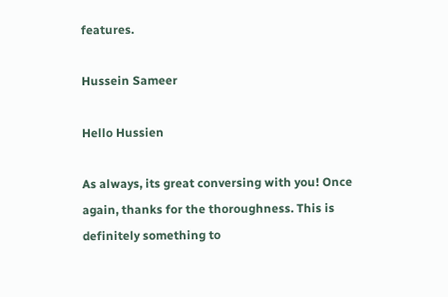features.

Hussein Sameer

Hello Hussien

As always, its great conversing with you! Once again, thanks for the thoroughness. This is definitely something to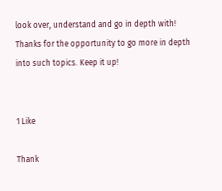look over, understand and go in depth with! Thanks for the opportunity to go more in depth into such topics. Keep it up!


1 Like

Thank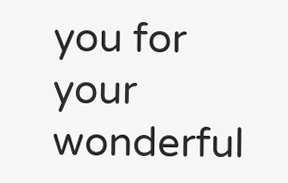you for your wonderful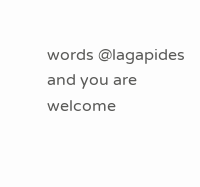words @lagapides and you are welcome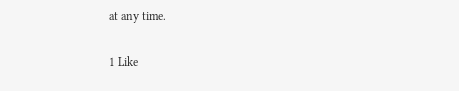at any time.

1 Like